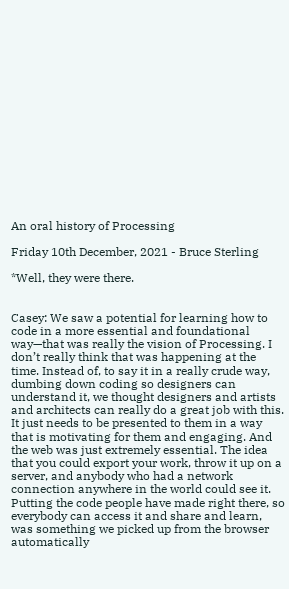An oral history of Processing

Friday 10th December, 2021 - Bruce Sterling

*Well, they were there.


Casey: We saw a potential for learning how to code in a more essential and foundational way—that was really the vision of Processing. I don’t really think that was happening at the time. Instead of, to say it in a really crude way, dumbing down coding so designers can understand it, we thought designers and artists and architects can really do a great job with this. It just needs to be presented to them in a way that is motivating for them and engaging. And the web was just extremely essential. The idea that you could export your work, throw it up on a server, and anybody who had a network connection anywhere in the world could see it. Putting the code people have made right there, so everybody can access it and share and learn, was something we picked up from the browser automatically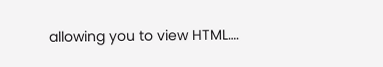allowing you to view HTML….